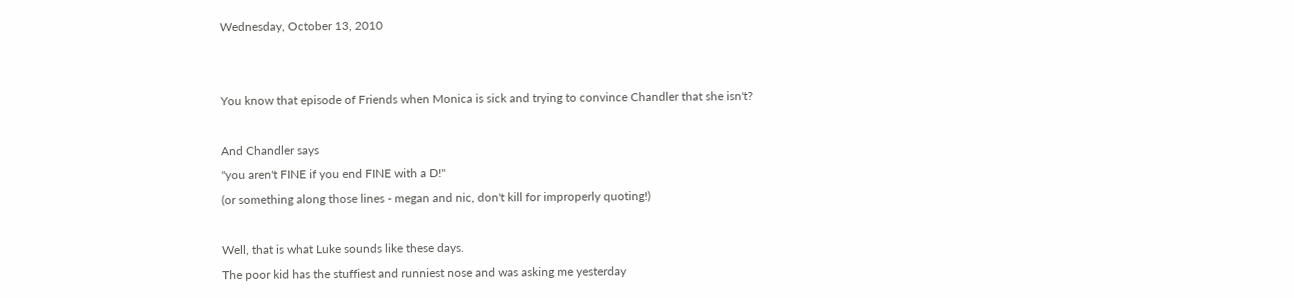Wednesday, October 13, 2010


You know that episode of Friends when Monica is sick and trying to convince Chandler that she isn't?

And Chandler says
"you aren't FINE if you end FINE with a D!"
(or something along those lines - megan and nic, don't kill for improperly quoting!)

Well, that is what Luke sounds like these days.
The poor kid has the stuffiest and runniest nose and was asking me yesterday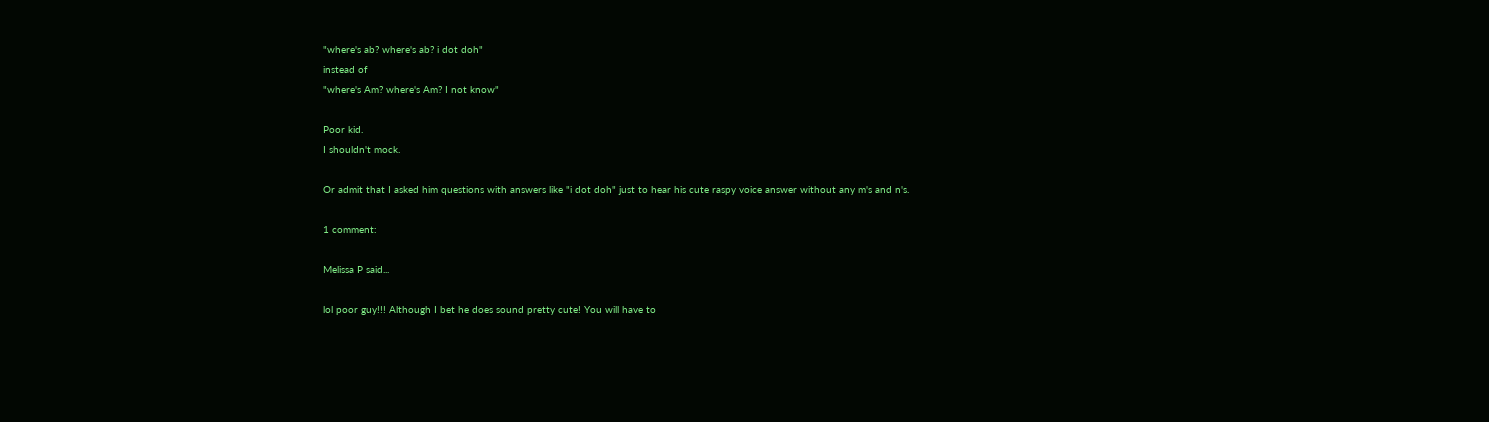"where's ab? where's ab? i dot doh"
instead of
"where's Am? where's Am? I not know"

Poor kid.
I shouldn't mock.

Or admit that I asked him questions with answers like "i dot doh" just to hear his cute raspy voice answer without any m's and n's.

1 comment:

Melissa P said...

lol poor guy!!! Although I bet he does sound pretty cute! You will have to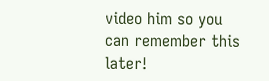video him so you can remember this later!